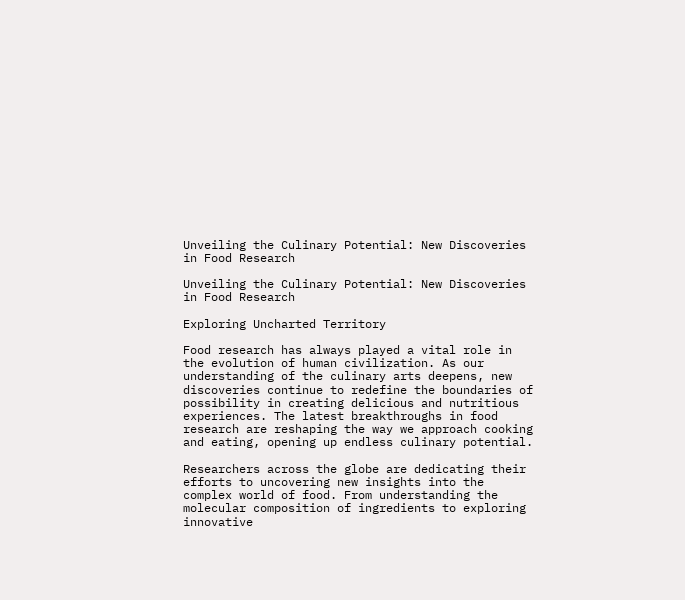Unveiling the Culinary Potential: New Discoveries in Food Research

Unveiling the Culinary Potential: New Discoveries in Food Research

Exploring Uncharted Territory

Food research has always played a vital role in the evolution of human civilization. As our understanding of the culinary arts deepens, new discoveries continue to redefine the boundaries of possibility in creating delicious and nutritious experiences. The latest breakthroughs in food research are reshaping the way we approach cooking and eating, opening up endless culinary potential.

Researchers across the globe are dedicating their efforts to uncovering new insights into the complex world of food. From understanding the molecular composition of ingredients to exploring innovative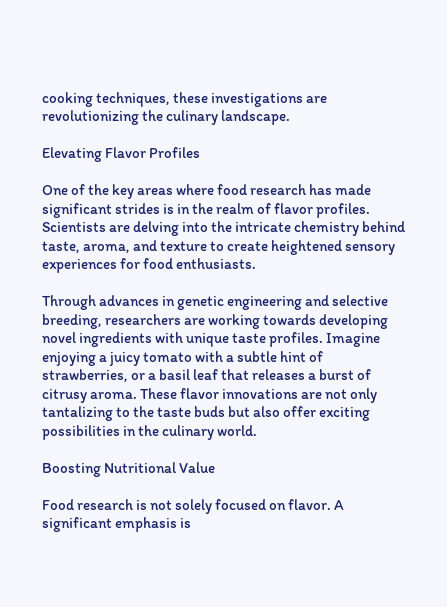cooking techniques, these investigations are revolutionizing the culinary landscape.

Elevating Flavor Profiles

One of the key areas where food research has made significant strides is in the realm of flavor profiles. Scientists are delving into the intricate chemistry behind taste, aroma, and texture to create heightened sensory experiences for food enthusiasts.

Through advances in genetic engineering and selective breeding, researchers are working towards developing novel ingredients with unique taste profiles. Imagine enjoying a juicy tomato with a subtle hint of strawberries, or a basil leaf that releases a burst of citrusy aroma. These flavor innovations are not only tantalizing to the taste buds but also offer exciting possibilities in the culinary world.

Boosting Nutritional Value

Food research is not solely focused on flavor. A significant emphasis is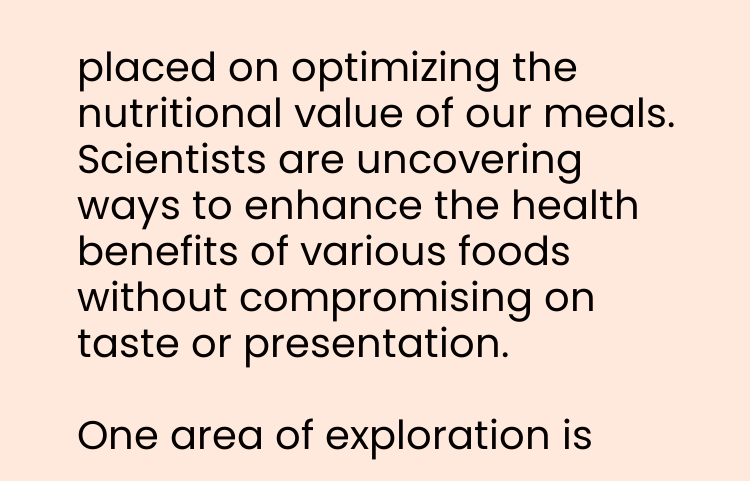placed on optimizing the nutritional value of our meals. Scientists are uncovering ways to enhance the health benefits of various foods without compromising on taste or presentation.

One area of exploration is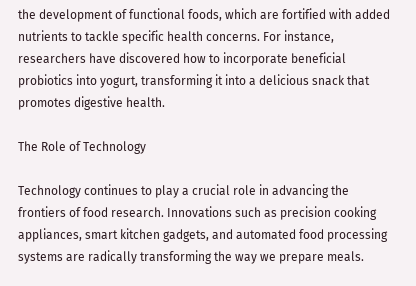the development of functional foods, which are fortified with added nutrients to tackle specific health concerns. For instance, researchers have discovered how to incorporate beneficial probiotics into yogurt, transforming it into a delicious snack that promotes digestive health.

The Role of Technology

Technology continues to play a crucial role in advancing the frontiers of food research. Innovations such as precision cooking appliances, smart kitchen gadgets, and automated food processing systems are radically transforming the way we prepare meals.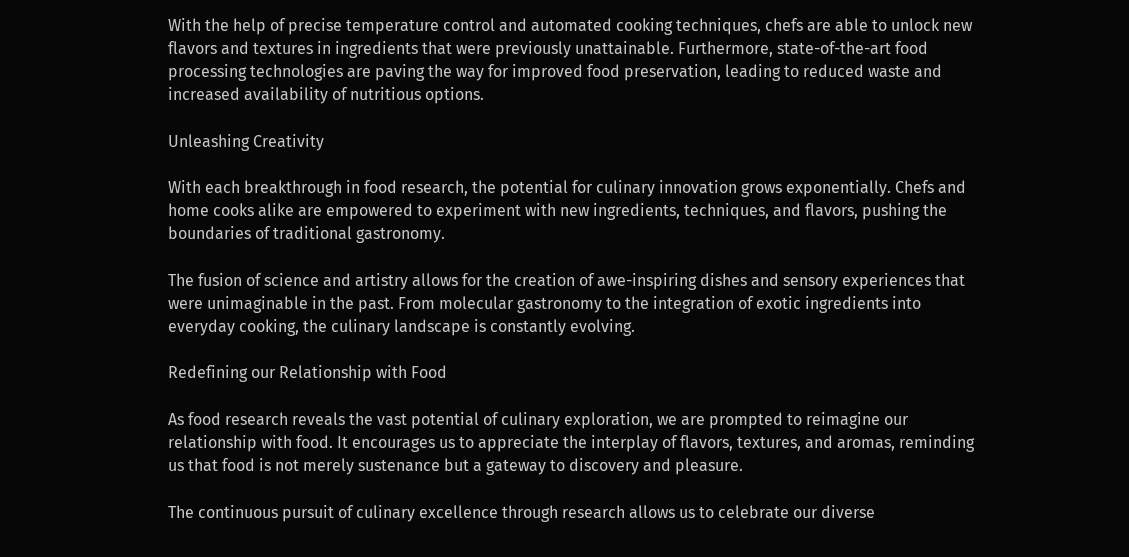With the help of precise temperature control and automated cooking techniques, chefs are able to unlock new flavors and textures in ingredients that were previously unattainable. Furthermore, state-of-the-art food processing technologies are paving the way for improved food preservation, leading to reduced waste and increased availability of nutritious options.

Unleashing Creativity

With each breakthrough in food research, the potential for culinary innovation grows exponentially. Chefs and home cooks alike are empowered to experiment with new ingredients, techniques, and flavors, pushing the boundaries of traditional gastronomy.

The fusion of science and artistry allows for the creation of awe-inspiring dishes and sensory experiences that were unimaginable in the past. From molecular gastronomy to the integration of exotic ingredients into everyday cooking, the culinary landscape is constantly evolving.

Redefining our Relationship with Food

As food research reveals the vast potential of culinary exploration, we are prompted to reimagine our relationship with food. It encourages us to appreciate the interplay of flavors, textures, and aromas, reminding us that food is not merely sustenance but a gateway to discovery and pleasure.

The continuous pursuit of culinary excellence through research allows us to celebrate our diverse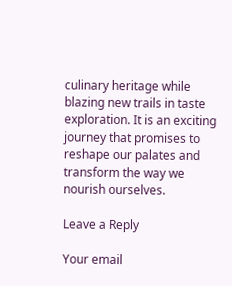culinary heritage while blazing new trails in taste exploration. It is an exciting journey that promises to reshape our palates and transform the way we nourish ourselves.

Leave a Reply

Your email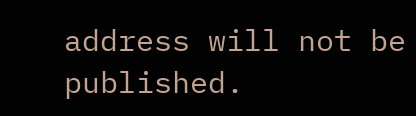address will not be published.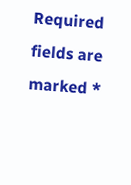Required fields are marked *